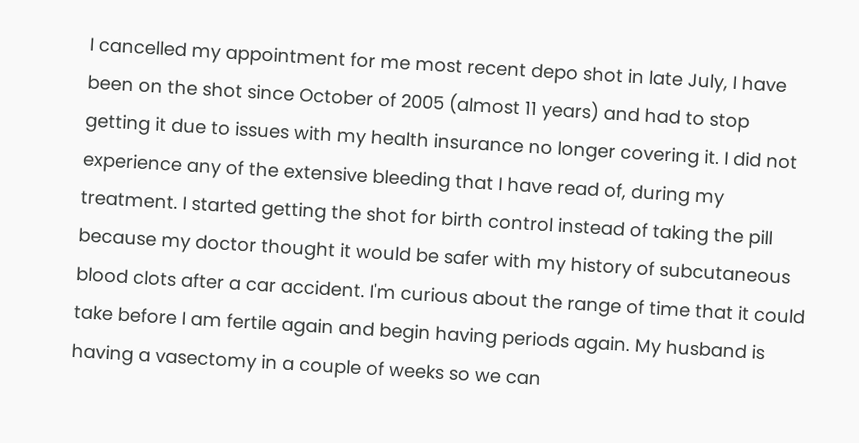I cancelled my appointment for me most recent depo shot in late July, I have been on the shot since October of 2005 (almost 11 years) and had to stop getting it due to issues with my health insurance no longer covering it. I did not experience any of the extensive bleeding that I have read of, during my treatment. I started getting the shot for birth control instead of taking the pill because my doctor thought it would be safer with my history of subcutaneous blood clots after a car accident. I'm curious about the range of time that it could take before I am fertile again and begin having periods again. My husband is having a vasectomy in a couple of weeks so we can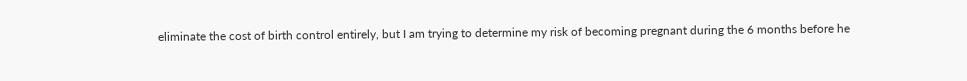eliminate the cost of birth control entirely, but I am trying to determine my risk of becoming pregnant during the 6 months before he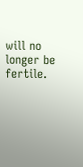will no longer be fertile.